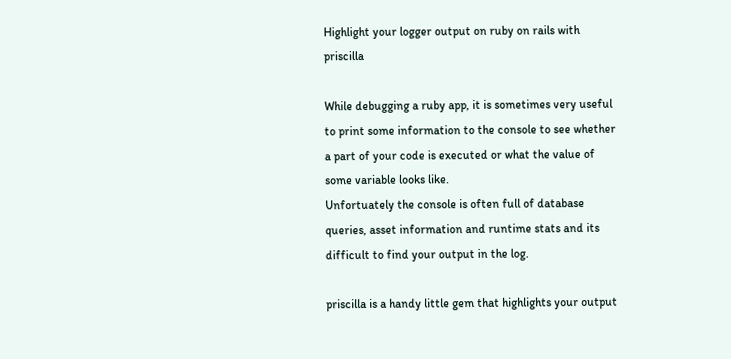Highlight your logger output on ruby on rails with priscilla

While debugging a ruby app, it is sometimes very useful to print some information to the console to see whether a part of your code is executed or what the value of some variable looks like.
Unfortuately the console is often full of database queries, asset information and runtime stats and its difficult to find your output in the log.

priscilla is a handy little gem that highlights your output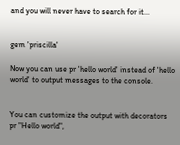and you will never have to search for it...


gem 'priscilla'

Now you can use pr 'hello world' instead of 'hello world' to output messages to the console.


You can customize the output with decorators pr "Hello world",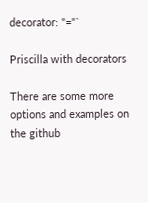decorator: "="`

Priscilla with decorators

There are some more options and examples on the github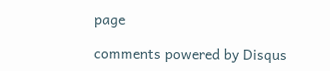page

comments powered by Disqus